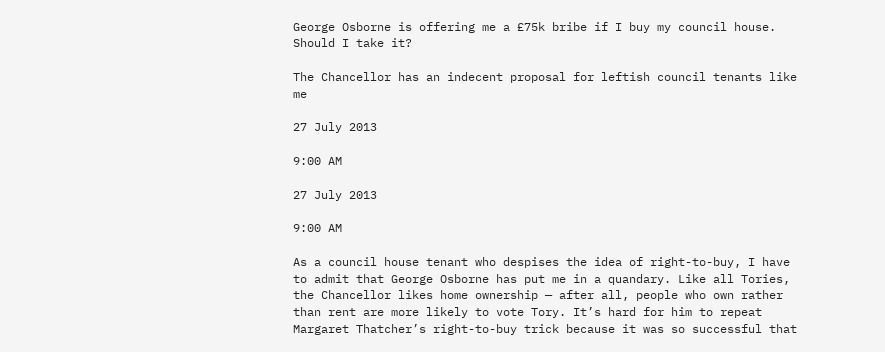George Osborne is offering me a £75k bribe if I buy my council house. Should I take it?

The Chancellor has an indecent proposal for leftish council tenants like me

27 July 2013

9:00 AM

27 July 2013

9:00 AM

As a council house tenant who despises the idea of right-to-buy, I have to admit that George Osborne has put me in a quandary. Like all Tories, the Chancellor likes home ownership — after all, people who own rather than rent are more likely to vote Tory. It’s hard for him to repeat Margaret Thatcher’s right-to-buy trick because it was so successful that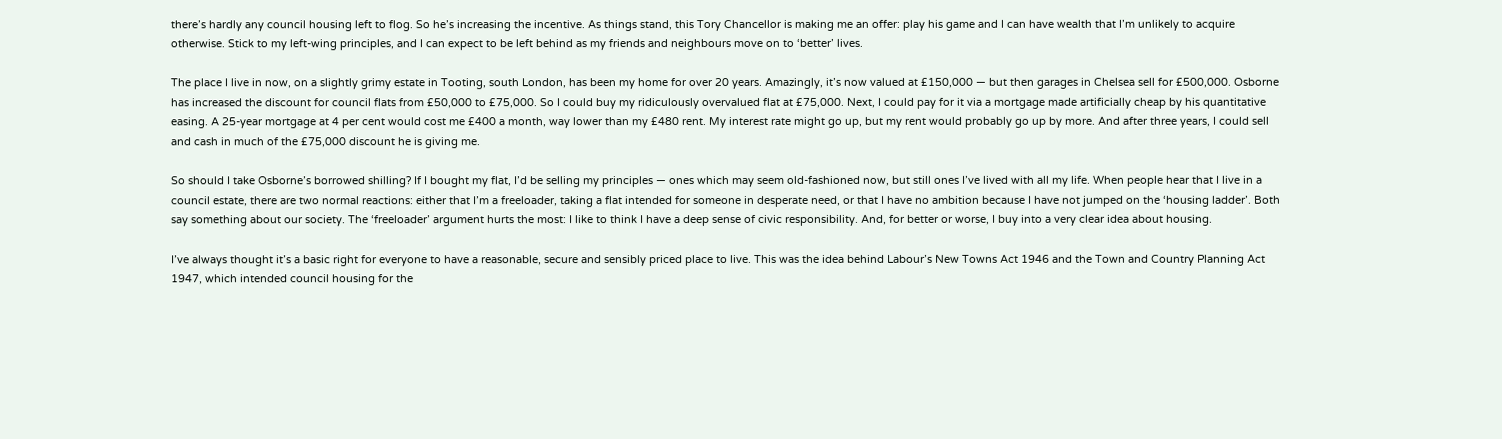there’s hardly any council housing left to flog. So he’s increasing the incentive. As things stand, this Tory Chancellor is making me an offer: play his game and I can have wealth that I’m unlikely to acquire otherwise. Stick to my left-wing principles, and I can expect to be left behind as my friends and neighbours move on to ‘better’ lives.

The place I live in now, on a slightly grimy estate in Tooting, south London, has been my home for over 20 years. Amazingly, it’s now valued at £150,000 — but then garages in Chelsea sell for £500,000. Osborne has increased the discount for council flats from £50,000 to £75,000. So I could buy my ridiculously overvalued flat at £75,000. Next, I could pay for it via a mortgage made artificially cheap by his quantitative easing. A 25-year mortgage at 4 per cent would cost me £400 a month, way lower than my £480 rent. My interest rate might go up, but my rent would probably go up by more. And after three years, I could sell and cash in much of the £75,000 discount he is giving me.

So should I take Osborne’s borrowed shilling? If I bought my flat, I’d be selling my principles — ones which may seem old-fashioned now, but still ones I’ve lived with all my life. When people hear that I live in a council estate, there are two normal reactions: either that I’m a freeloader, taking a flat intended for someone in desperate need, or that I have no ambition because I have not jumped on the ‘housing ladder’. Both say something about our society. The ‘freeloader’ argument hurts the most: I like to think I have a deep sense of civic responsibility. And, for better or worse, I buy into a very clear idea about housing.

I’ve always thought it’s a basic right for everyone to have a reasonable, secure and sensibly priced place to live. This was the idea behind Labour’s New Towns Act 1946 and the Town and Country Planning Act 1947, which intended council housing for the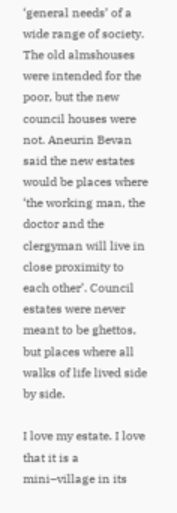‘general needs’ of a wide range of society. The old almshouses were intended for the poor, but the new council houses were not. Aneurin Bevan said the new estates would be places where ‘the working man, the doctor and the clergyman will live in close proximity to each other’. Council estates were never meant to be ghettos, but places where all walks of life lived side by side.

I love my estate. I love that it is a mini–village in its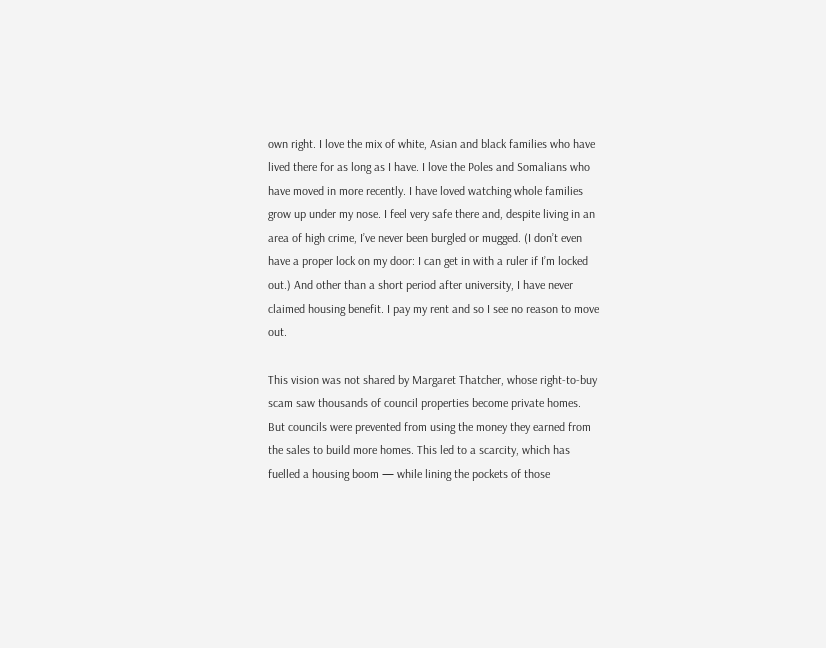own right. I love the mix of white, Asian and black families who have lived there for as long as I have. I love the Poles and Somalians who have moved in more recently. I have loved watching whole families grow up under my nose. I feel very safe there and, despite living in an area of high crime, I’ve never been burgled or mugged. (I don’t even have a proper lock on my door: I can get in with a ruler if I’m locked out.) And other than a short period after university, I have never claimed housing benefit. I pay my rent and so I see no reason to move out.

This vision was not shared by Margaret Thatcher, whose right-to-buy scam saw thousands of council properties become private homes. But councils were prevented from using the money they earned from the sales to build more homes. This led to a scarcity, which has fuelled a housing boom — while lining the pockets of those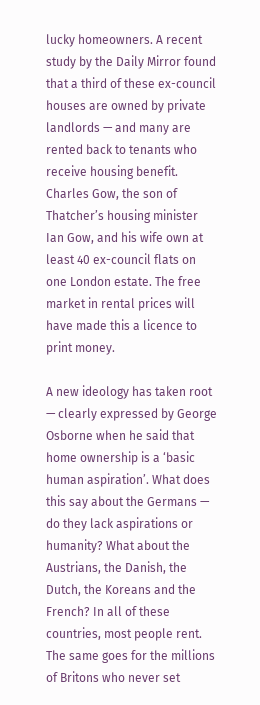lucky homeowners. A recent study by the Daily Mirror found that a third of these ex-council houses are owned by private landlords — and many are rented back to tenants who receive housing benefit. Charles Gow, the son of Thatcher’s housing minister Ian Gow, and his wife own at least 40 ex-council flats on one London estate. The free market in rental prices will have made this a licence to print money.

A new ideology has taken root — clearly expressed by George Osborne when he said that home ownership is a ‘basic human aspiration’. What does this say about the Germans — do they lack aspirations or humanity? What about the Austrians, the Danish, the Dutch, the Koreans and the French? In all of these countries, most people rent. The same goes for the millions of Britons who never set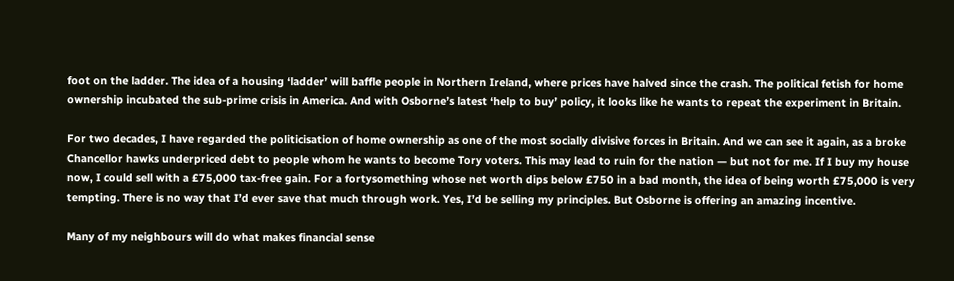foot on the ladder. The idea of a housing ‘ladder’ will baffle people in Northern Ireland, where prices have halved since the crash. The political fetish for home ownership incubated the sub-prime crisis in America. And with Osborne’s latest ‘help to buy’ policy, it looks like he wants to repeat the experiment in Britain.

For two decades, I have regarded the politicisation of home ownership as one of the most socially divisive forces in Britain. And we can see it again, as a broke Chancellor hawks underpriced debt to people whom he wants to become Tory voters. This may lead to ruin for the nation — but not for me. If I buy my house now, I could sell with a £75,000 tax-free gain. For a fortysomething whose net worth dips below £750 in a bad month, the idea of being worth £75,000 is very tempting. There is no way that I’d ever save that much through work. Yes, I’d be selling my principles. But Osborne is offering an amazing incentive.

Many of my neighbours will do what makes financial sense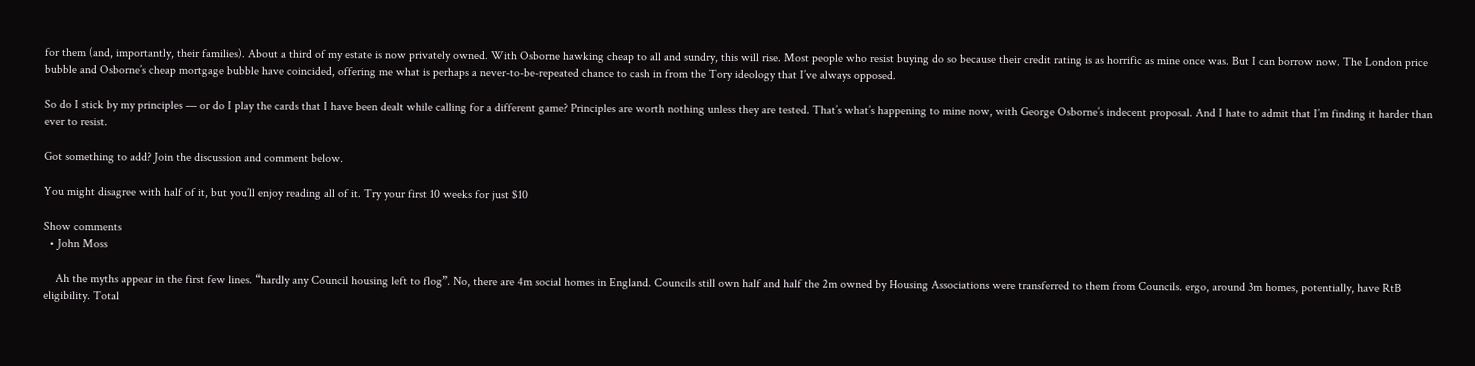for them (and, importantly, their families). About a third of my estate is now privately owned. With Osborne hawking cheap to all and sundry, this will rise. Most people who resist buying do so because their credit rating is as horrific as mine once was. But I can borrow now. The London price bubble and Osborne’s cheap mortgage bubble have coincided, offering me what is perhaps a never-to-be-repeated chance to cash in from the Tory ideology that I’ve always opposed.

So do I stick by my principles — or do I play the cards that I have been dealt while calling for a different game? Principles are worth nothing unless they are tested. That’s what’s happening to mine now, with George Osborne’s indecent proposal. And I hate to admit that I’m finding it harder than ever to resist.

Got something to add? Join the discussion and comment below.

You might disagree with half of it, but you’ll enjoy reading all of it. Try your first 10 weeks for just $10

Show comments
  • John Moss

    Ah the myths appear in the first few lines. “hardly any Council housing left to flog”. No, there are 4m social homes in England. Councils still own half and half the 2m owned by Housing Associations were transferred to them from Councils. ergo, around 3m homes, potentially, have RtB eligibility. Total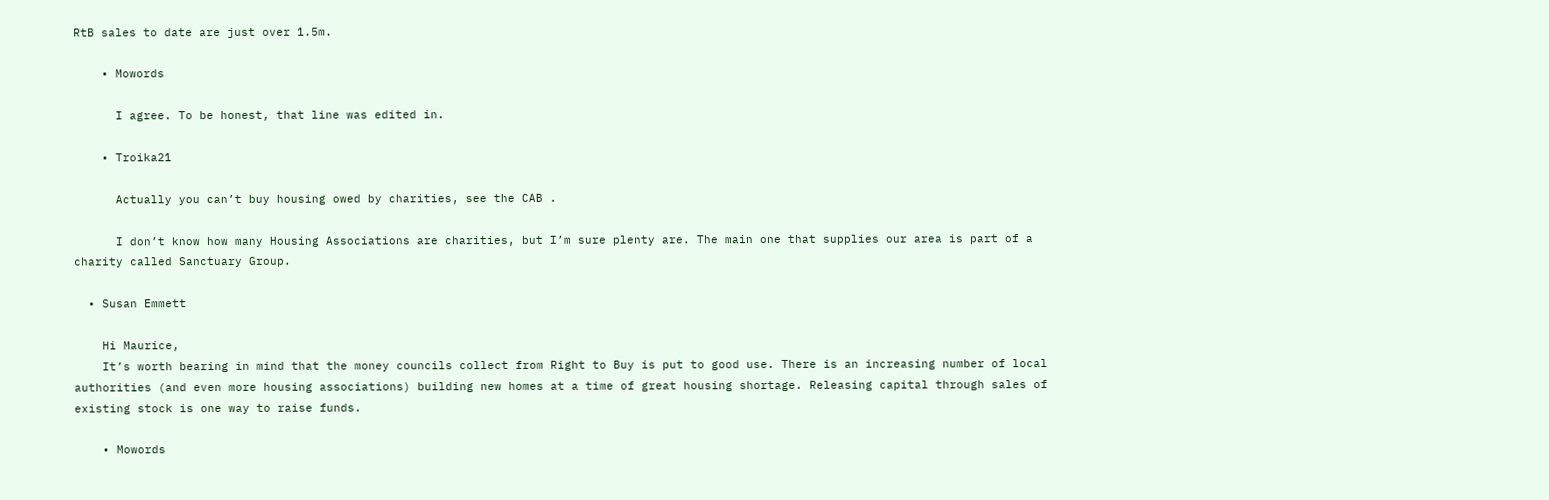RtB sales to date are just over 1.5m.

    • Mowords

      I agree. To be honest, that line was edited in.

    • Troika21

      Actually you can’t buy housing owed by charities, see the CAB .

      I don’t know how many Housing Associations are charities, but I’m sure plenty are. The main one that supplies our area is part of a charity called Sanctuary Group.

  • Susan Emmett

    Hi Maurice,
    It’s worth bearing in mind that the money councils collect from Right to Buy is put to good use. There is an increasing number of local authorities (and even more housing associations) building new homes at a time of great housing shortage. Releasing capital through sales of existing stock is one way to raise funds.

    • Mowords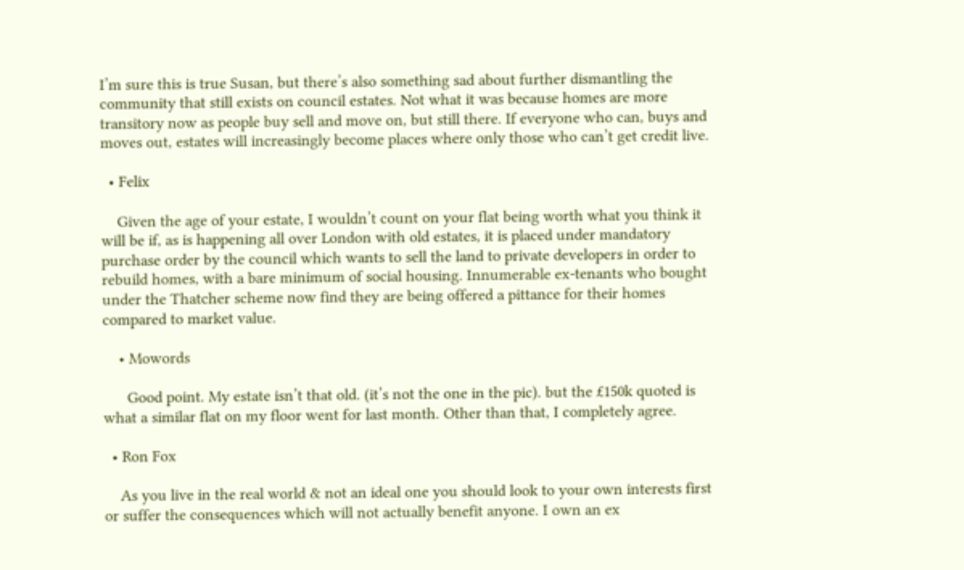I’m sure this is true Susan, but there’s also something sad about further dismantling the community that still exists on council estates. Not what it was because homes are more transitory now as people buy sell and move on, but still there. If everyone who can, buys and moves out, estates will increasingly become places where only those who can’t get credit live.

  • Felix

    Given the age of your estate, I wouldn’t count on your flat being worth what you think it will be if, as is happening all over London with old estates, it is placed under mandatory purchase order by the council which wants to sell the land to private developers in order to rebuild homes, with a bare minimum of social housing. Innumerable ex-tenants who bought under the Thatcher scheme now find they are being offered a pittance for their homes compared to market value.

    • Mowords

      Good point. My estate isn’t that old. (it’s not the one in the pic). but the £150k quoted is what a similar flat on my floor went for last month. Other than that, I completely agree.

  • Ron Fox

    As you live in the real world & not an ideal one you should look to your own interests first or suffer the consequences which will not actually benefit anyone. I own an ex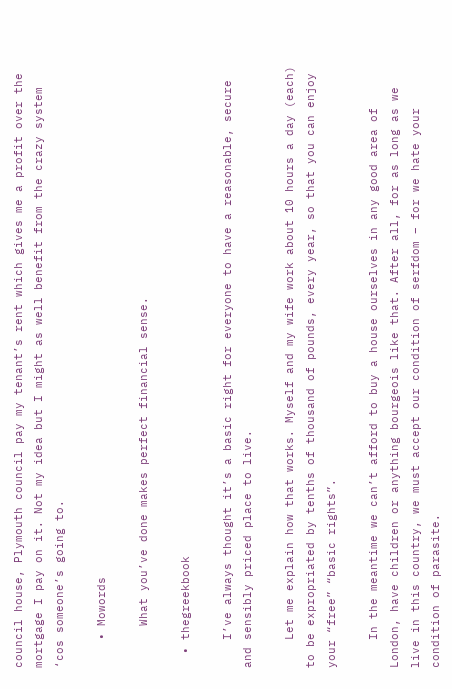council house, Plymouth council pay my tenant’s rent which gives me a profit over the mortgage I pay on it. Not my idea but I might as well benefit from the crazy system ‘cos someone’s going to.

    • Mowords

      What you’ve done makes perfect financial sense.

  • thegreekbook

    I’ve always thought it’s a basic right for everyone to have a reasonable, secure and sensibly priced place to live.

    Let me explain how that works. Myself and my wife work about 10 hours a day (each) to be expropriated by tenths of thousand of pounds, every year, so that you can enjoy your “free” “basic rights”.

    In the meantime we can’t afford to buy a house ourselves in any good area of London, have children or anything bourgeois like that. After all, for as long as we live in this country, we must accept our condition of serfdom – for we hate your condition of parasite.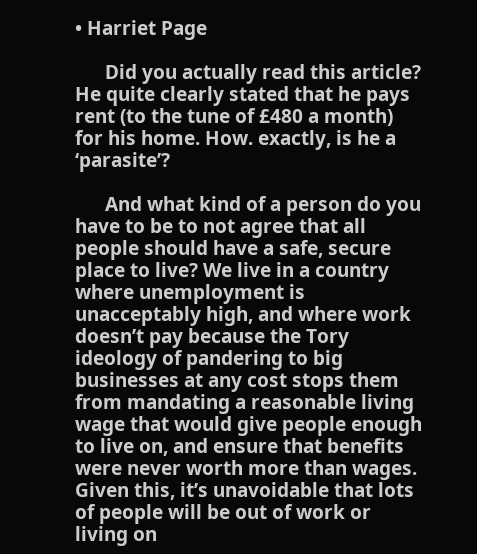• Harriet Page

      Did you actually read this article? He quite clearly stated that he pays rent (to the tune of £480 a month) for his home. How. exactly, is he a ‘parasite’?

      And what kind of a person do you have to be to not agree that all people should have a safe, secure place to live? We live in a country where unemployment is unacceptably high, and where work doesn’t pay because the Tory ideology of pandering to big businesses at any cost stops them from mandating a reasonable living wage that would give people enough to live on, and ensure that benefits were never worth more than wages. Given this, it’s unavoidable that lots of people will be out of work or living on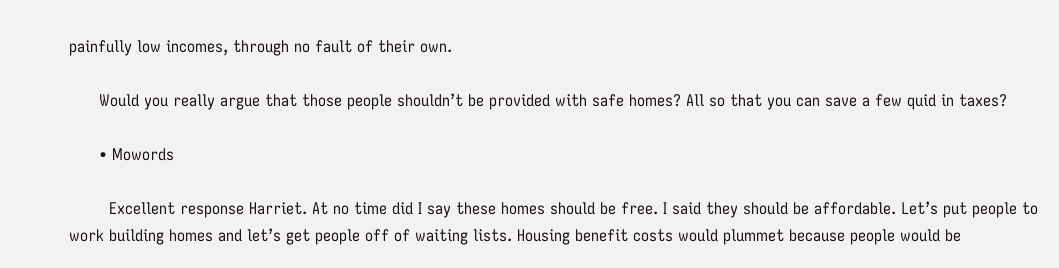painfully low incomes, through no fault of their own.

      Would you really argue that those people shouldn’t be provided with safe homes? All so that you can save a few quid in taxes?

      • Mowords

        Excellent response Harriet. At no time did I say these homes should be free. I said they should be affordable. Let’s put people to work building homes and let’s get people off of waiting lists. Housing benefit costs would plummet because people would be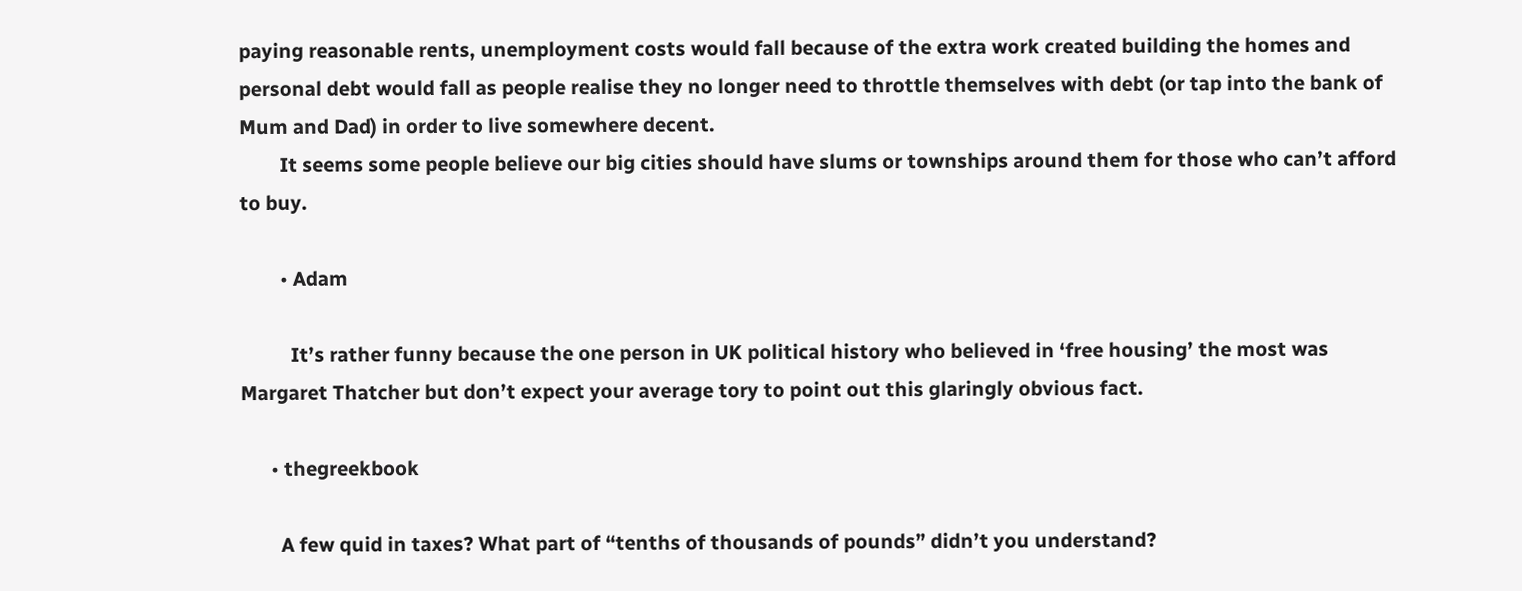paying reasonable rents, unemployment costs would fall because of the extra work created building the homes and personal debt would fall as people realise they no longer need to throttle themselves with debt (or tap into the bank of Mum and Dad) in order to live somewhere decent.
        It seems some people believe our big cities should have slums or townships around them for those who can’t afford to buy.

        • Adam

          It’s rather funny because the one person in UK political history who believed in ‘free housing’ the most was Margaret Thatcher but don’t expect your average tory to point out this glaringly obvious fact.

      • thegreekbook

        A few quid in taxes? What part of “tenths of thousands of pounds” didn’t you understand?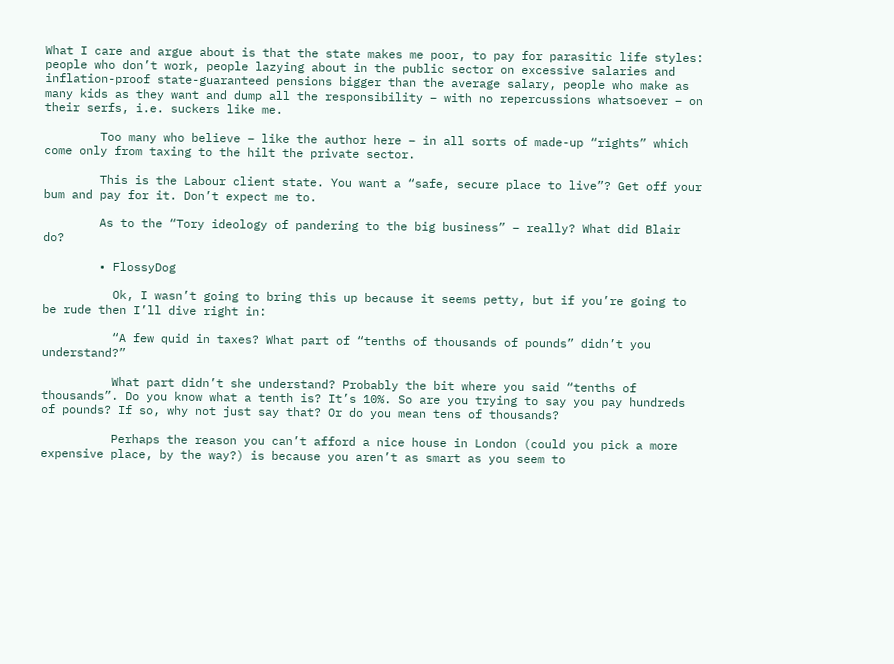What I care and argue about is that the state makes me poor, to pay for parasitic life styles: people who don’t work, people lazying about in the public sector on excessive salaries and inflation-proof state-guaranteed pensions bigger than the average salary, people who make as many kids as they want and dump all the responsibility – with no repercussions whatsoever – on their serfs, i.e. suckers like me.

        Too many who believe – like the author here – in all sorts of made-up “rights” which come only from taxing to the hilt the private sector.

        This is the Labour client state. You want a “safe, secure place to live”? Get off your bum and pay for it. Don’t expect me to.

        As to the “Tory ideology of pandering to the big business” – really? What did Blair do?

        • FlossyDog

          Ok, I wasn’t going to bring this up because it seems petty, but if you’re going to be rude then I’ll dive right in:

          “A few quid in taxes? What part of “tenths of thousands of pounds” didn’t you understand?”

          What part didn’t she understand? Probably the bit where you said “tenths of thousands”. Do you know what a tenth is? It’s 10%. So are you trying to say you pay hundreds of pounds? If so, why not just say that? Or do you mean tens of thousands?

          Perhaps the reason you can’t afford a nice house in London (could you pick a more expensive place, by the way?) is because you aren’t as smart as you seem to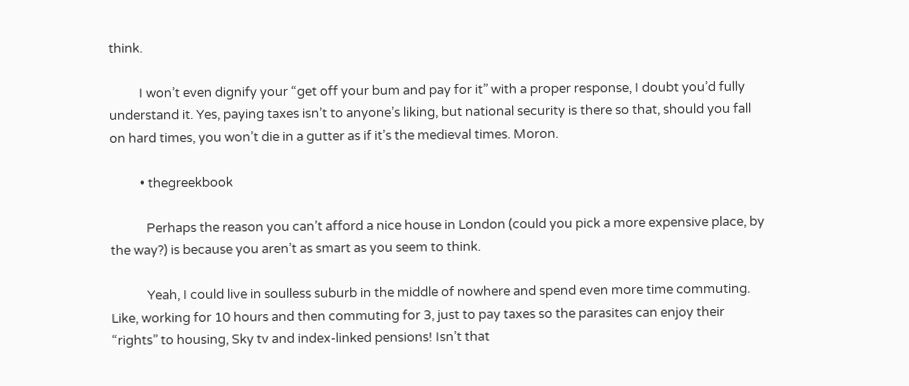think.

          I won’t even dignify your “get off your bum and pay for it” with a proper response, I doubt you’d fully understand it. Yes, paying taxes isn’t to anyone’s liking, but national security is there so that, should you fall on hard times, you won’t die in a gutter as if it’s the medieval times. Moron.

          • thegreekbook

            Perhaps the reason you can’t afford a nice house in London (could you pick a more expensive place, by the way?) is because you aren’t as smart as you seem to think.

            Yeah, I could live in soulless suburb in the middle of nowhere and spend even more time commuting. Like, working for 10 hours and then commuting for 3, just to pay taxes so the parasites can enjoy their “rights” to housing, Sky tv and index-linked pensions! Isn’t that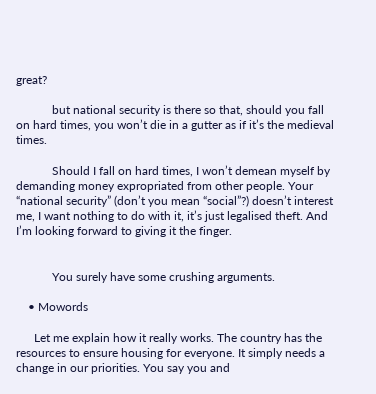great?

            but national security is there so that, should you fall on hard times, you won’t die in a gutter as if it’s the medieval times.

            Should I fall on hard times, I won’t demean myself by demanding money expropriated from other people. Your “national security” (don’t you mean “social”?) doesn’t interest me, I want nothing to do with it, it’s just legalised theft. And I’m looking forward to giving it the finger.


            You surely have some crushing arguments.

    • Mowords

      Let me explain how it really works. The country has the resources to ensure housing for everyone. It simply needs a change in our priorities. You say you and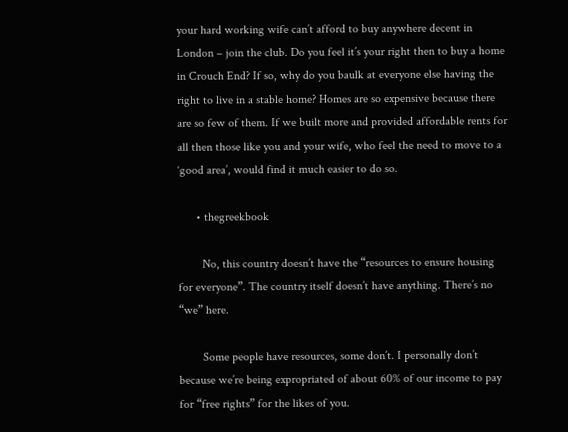your hard working wife can’t afford to buy anywhere decent in London – join the club. Do you feel it’s your right then to buy a home in Crouch End? If so, why do you baulk at everyone else having the right to live in a stable home? Homes are so expensive because there are so few of them. If we built more and provided affordable rents for all then those like you and your wife, who feel the need to move to a ‘good area’, would find it much easier to do so.

      • thegreekbook

        No, this country doesn’t have the “resources to ensure housing for everyone”. The country itself doesn’t have anything. There’s no “we” here.

        Some people have resources, some don’t. I personally don’t because we’re being expropriated of about 60% of our income to pay for “free rights” for the likes of you.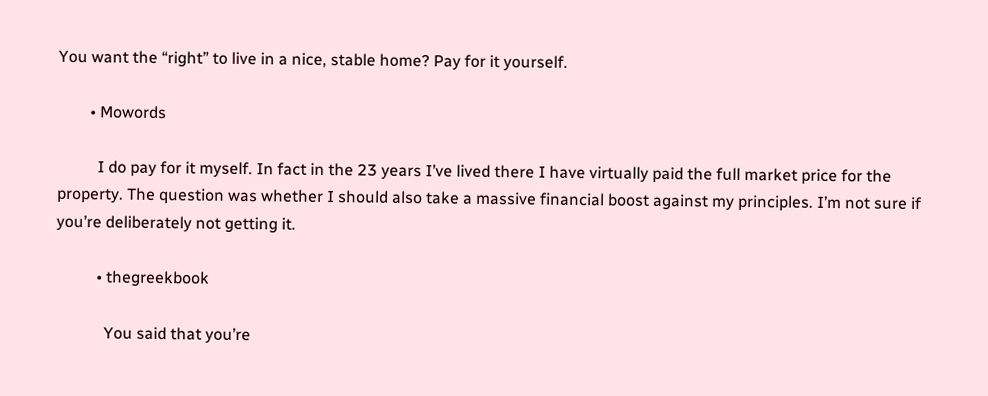You want the “right” to live in a nice, stable home? Pay for it yourself.

        • Mowords

          I do pay for it myself. In fact in the 23 years I’ve lived there I have virtually paid the full market price for the property. The question was whether I should also take a massive financial boost against my principles. I’m not sure if you’re deliberately not getting it.

          • thegreekbook

            You said that you’re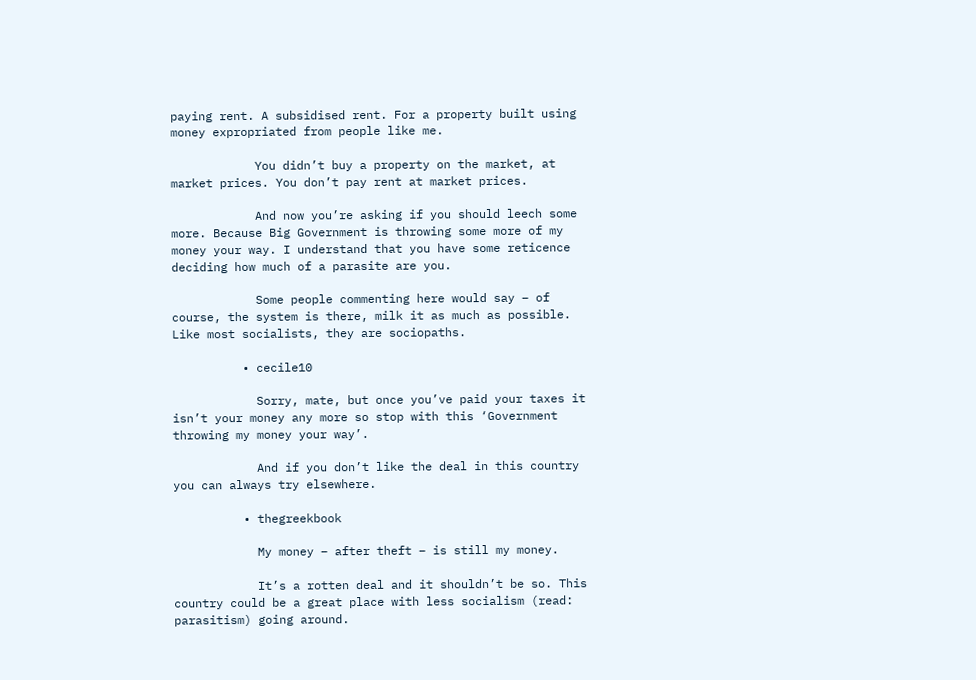paying rent. A subsidised rent. For a property built using money expropriated from people like me.

            You didn’t buy a property on the market, at market prices. You don’t pay rent at market prices.

            And now you’re asking if you should leech some more. Because Big Government is throwing some more of my money your way. I understand that you have some reticence deciding how much of a parasite are you.

            Some people commenting here would say – of course, the system is there, milk it as much as possible. Like most socialists, they are sociopaths.

          • cecile10

            Sorry, mate, but once you’ve paid your taxes it isn’t your money any more so stop with this ‘Government throwing my money your way’.

            And if you don’t like the deal in this country you can always try elsewhere.

          • thegreekbook

            My money – after theft – is still my money.

            It’s a rotten deal and it shouldn’t be so. This country could be a great place with less socialism (read: parasitism) going around.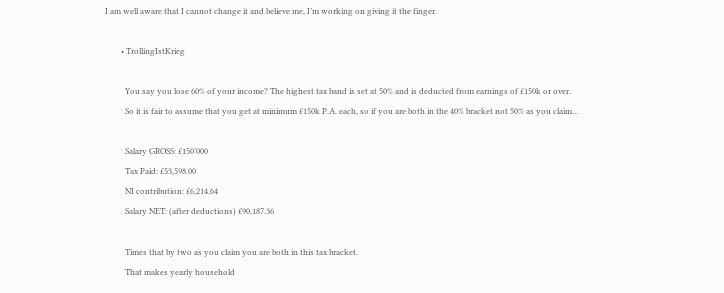I am well aware that I cannot change it and believe me, I’m working on giving it the finger.

        • TrollingIstKrieg

          You say you lose 60% of your income? The highest tax band is set at 50% and is deducted from earnings of £150k or over.
          So it is fair to assume that you get at minimum £150k P.A. each, so if you are both in the 40% bracket not 50% as you claim…

          Salary GROSS: £150’000
          Tax Paid: £53,598.00
          NI contribution: £6,214.64
          Salary NET: (after deductions) £90,187.36

          Times that by two as you claim you are both in this tax bracket.
          That makes yearly household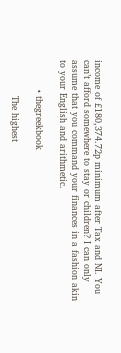income of £180,374.72p minimum after Tax and NI. You can’t afford somewhere to stay or children? I can only assume that you command your finances in a fashion akin to your English and arithmetic.

          • thegreekbook

            The highest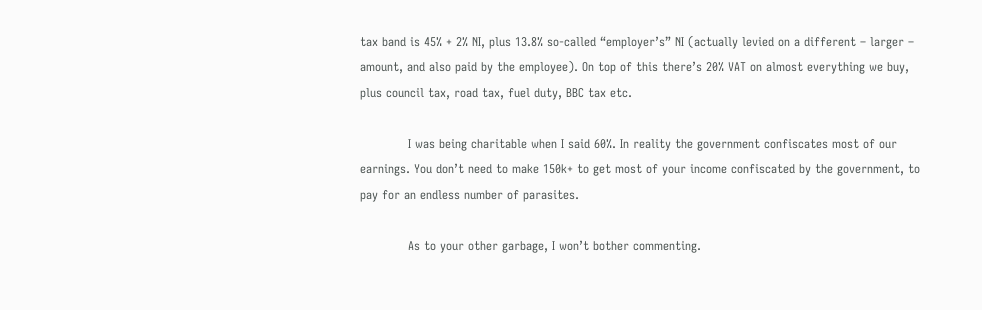tax band is 45% + 2% NI, plus 13.8% so-called “employer’s” NI (actually levied on a different – larger – amount, and also paid by the employee). On top of this there’s 20% VAT on almost everything we buy, plus council tax, road tax, fuel duty, BBC tax etc.

            I was being charitable when I said 60%. In reality the government confiscates most of our earnings. You don’t need to make 150k+ to get most of your income confiscated by the government, to pay for an endless number of parasites.

            As to your other garbage, I won’t bother commenting.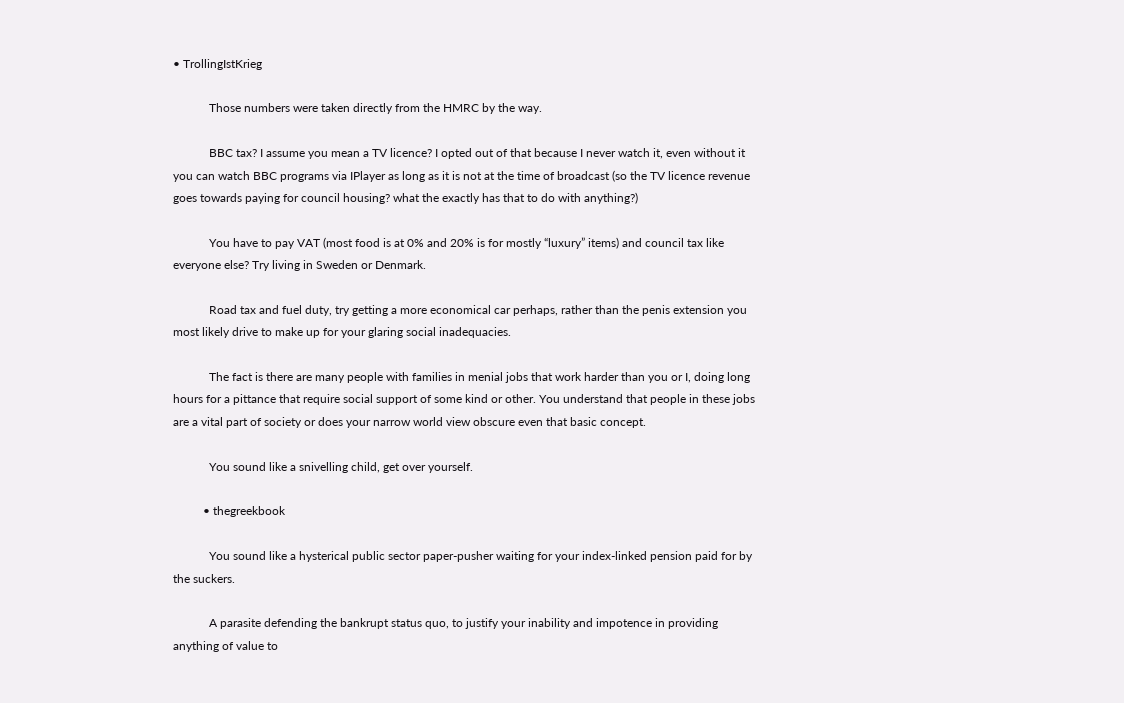• TrollingIstKrieg

            Those numbers were taken directly from the HMRC by the way.

            BBC tax? I assume you mean a TV licence? I opted out of that because I never watch it, even without it you can watch BBC programs via IPlayer as long as it is not at the time of broadcast (so the TV licence revenue goes towards paying for council housing? what the exactly has that to do with anything?)

            You have to pay VAT (most food is at 0% and 20% is for mostly “luxury” items) and council tax like everyone else? Try living in Sweden or Denmark.

            Road tax and fuel duty, try getting a more economical car perhaps, rather than the penis extension you most likely drive to make up for your glaring social inadequacies.

            The fact is there are many people with families in menial jobs that work harder than you or I, doing long hours for a pittance that require social support of some kind or other. You understand that people in these jobs are a vital part of society or does your narrow world view obscure even that basic concept.

            You sound like a snivelling child, get over yourself.

          • thegreekbook

            You sound like a hysterical public sector paper-pusher waiting for your index-linked pension paid for by the suckers.

            A parasite defending the bankrupt status quo, to justify your inability and impotence in providing anything of value to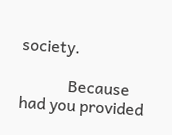society.

            Because had you provided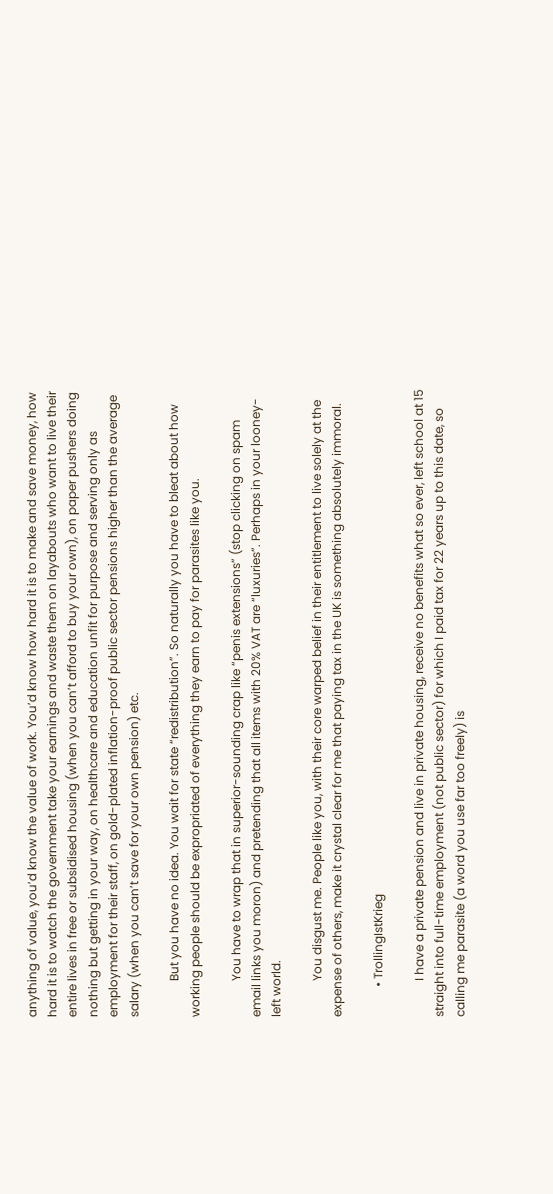anything of value, you’d know the value of work. You’d know how hard it is to make and save money, how hard it is to watch the government take your earnings and waste them on layabouts who want to live their entire lives in free or subsidised housing (when you can’t afford to buy your own), on paper pushers doing nothing but getting in your way, on healthcare and education unfit for purpose and serving only as employment for their staff, on gold-plated inflation-proof public sector pensions higher than the average salary (when you can’t save for your own pension) etc.

            But you have no idea. You wait for state “redistribution”. So naturally you have to bleat about how working people should be expropriated of everything they earn to pay for parasites like you.

            You have to wrap that in superior-sounding crap like “penis extensions” (stop clicking on spam email links you moron) and pretending that all items with 20% VAT are “luxuries”. Perhaps in your looney-left world.

            You disgust me. People like you, with their core warped belief in their entitlement to live solely at the expense of others, make it crystal clear for me that paying tax in the UK is something absolutely immoral.

          • TrollingIstKrieg

            I have a private pension and live in private housing, receive no benefits what so ever, left school at 15 straight into full-time employment (not public sector) for which I paid tax for 22 years up to this date, so calling me parasite (a word you use far too freely) is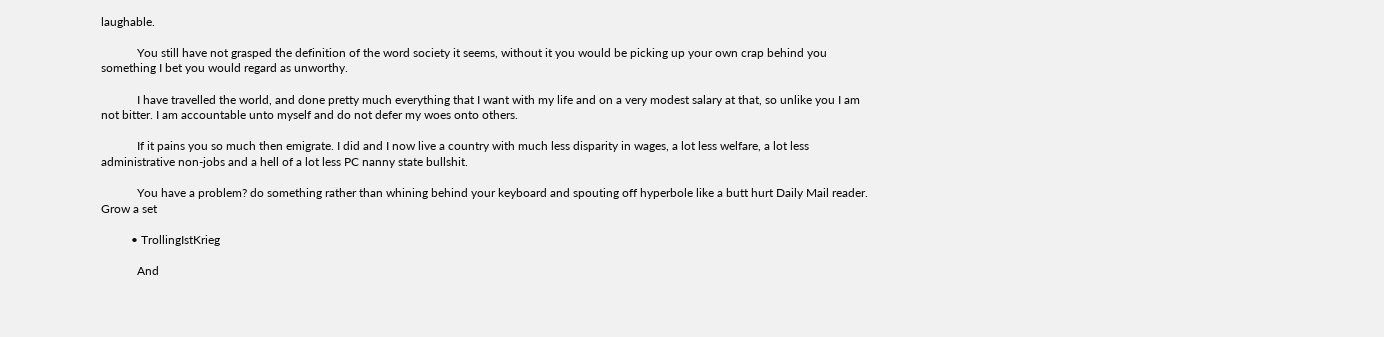laughable.

            You still have not grasped the definition of the word society it seems, without it you would be picking up your own crap behind you something I bet you would regard as unworthy.

            I have travelled the world, and done pretty much everything that I want with my life and on a very modest salary at that, so unlike you I am not bitter. I am accountable unto myself and do not defer my woes onto others.

            If it pains you so much then emigrate. I did and I now live a country with much less disparity in wages, a lot less welfare, a lot less administrative non-jobs and a hell of a lot less PC nanny state bullshit.

            You have a problem? do something rather than whining behind your keyboard and spouting off hyperbole like a butt hurt Daily Mail reader. Grow a set

          • TrollingIstKrieg

            And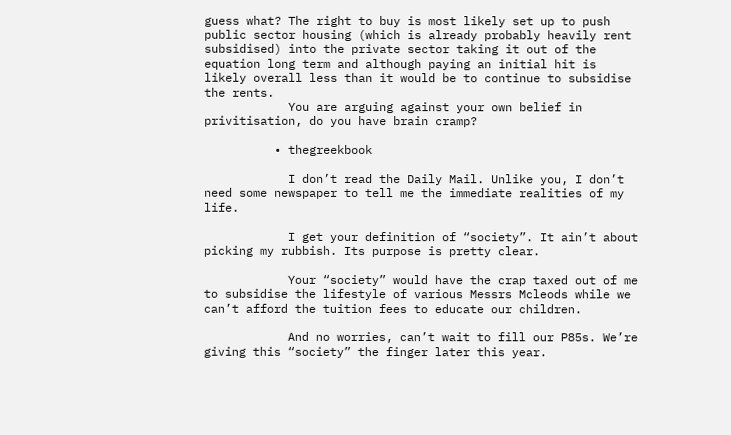guess what? The right to buy is most likely set up to push public sector housing (which is already probably heavily rent subsidised) into the private sector taking it out of the equation long term and although paying an initial hit is likely overall less than it would be to continue to subsidise the rents.
            You are arguing against your own belief in privitisation, do you have brain cramp?

          • thegreekbook

            I don’t read the Daily Mail. Unlike you, I don’t need some newspaper to tell me the immediate realities of my life.

            I get your definition of “society”. It ain’t about picking my rubbish. Its purpose is pretty clear.

            Your “society” would have the crap taxed out of me to subsidise the lifestyle of various Messrs Mcleods while we can’t afford the tuition fees to educate our children.

            And no worries, can’t wait to fill our P85s. We’re giving this “society” the finger later this year.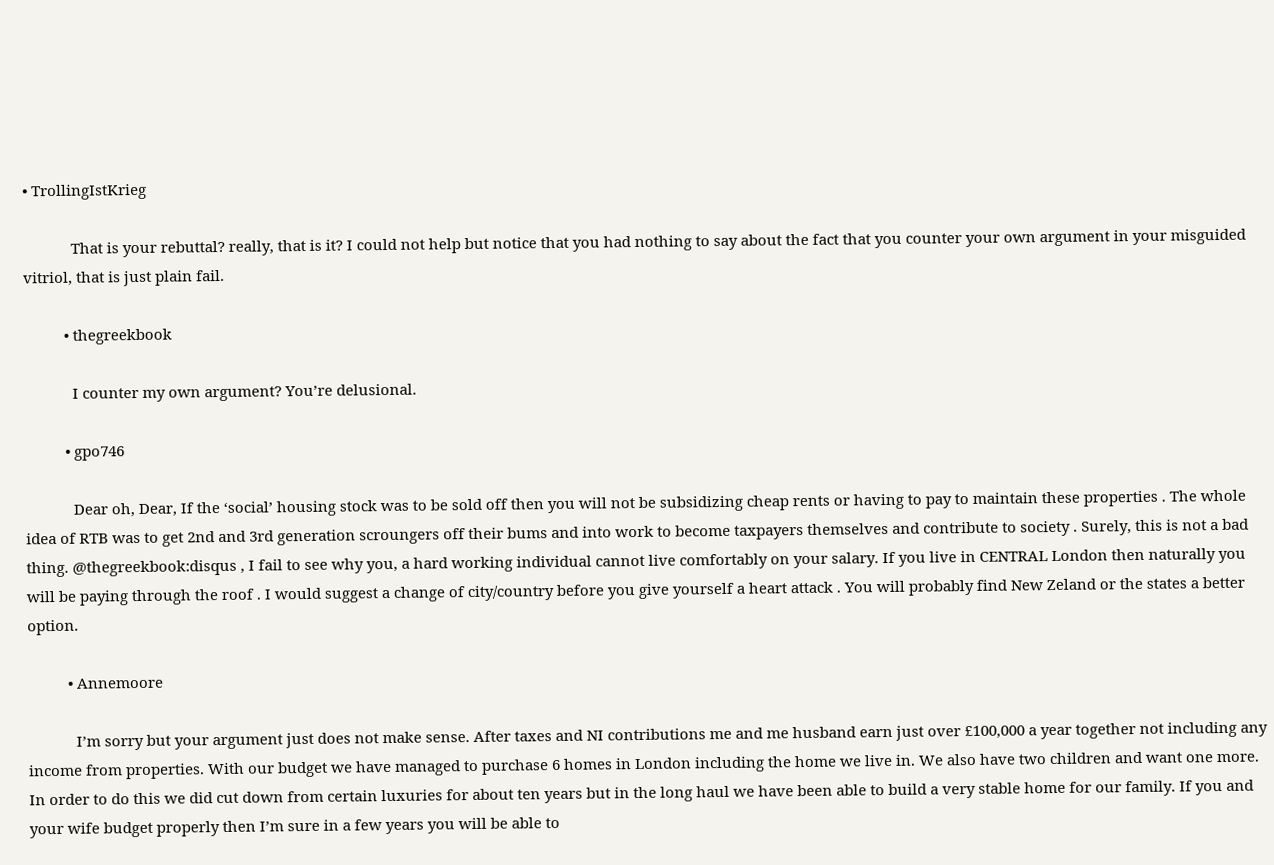• TrollingIstKrieg

            That is your rebuttal? really, that is it? I could not help but notice that you had nothing to say about the fact that you counter your own argument in your misguided vitriol, that is just plain fail.

          • thegreekbook

            I counter my own argument? You’re delusional.

          • gpo746

            Dear oh, Dear, If the ‘social’ housing stock was to be sold off then you will not be subsidizing cheap rents or having to pay to maintain these properties . The whole idea of RTB was to get 2nd and 3rd generation scroungers off their bums and into work to become taxpayers themselves and contribute to society . Surely, this is not a bad thing. @thegreekbook:disqus , I fail to see why you, a hard working individual cannot live comfortably on your salary. If you live in CENTRAL London then naturally you will be paying through the roof . I would suggest a change of city/country before you give yourself a heart attack . You will probably find New Zeland or the states a better option.

          • Annemoore

            I’m sorry but your argument just does not make sense. After taxes and NI contributions me and me husband earn just over £100,000 a year together not including any income from properties. With our budget we have managed to purchase 6 homes in London including the home we live in. We also have two children and want one more. In order to do this we did cut down from certain luxuries for about ten years but in the long haul we have been able to build a very stable home for our family. If you and your wife budget properly then I’m sure in a few years you will be able to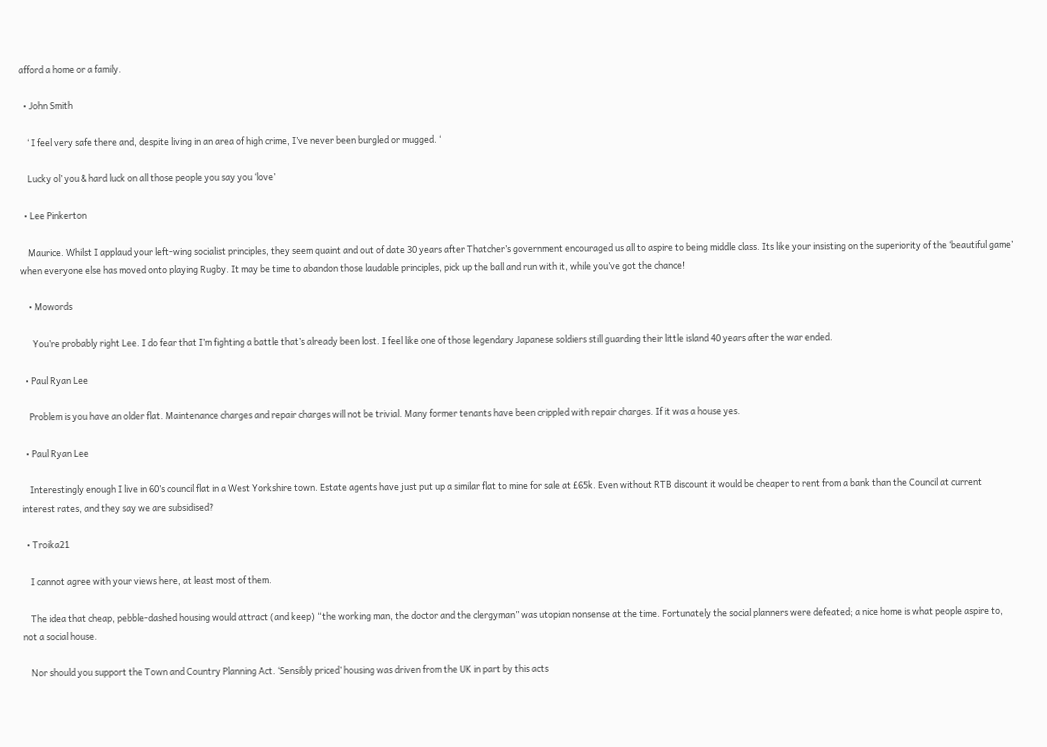afford a home or a family.

  • John Smith

    ‘ I feel very safe there and, despite living in an area of high crime, I’ve never been burgled or mugged. ‘

    Lucky ol’ you & hard luck on all those people you say you ‘love’

  • Lee Pinkerton

    Maurice. Whilst I applaud your left-wing socialist principles, they seem quaint and out of date 30 years after Thatcher’s government encouraged us all to aspire to being middle class. Its like your insisting on the superiority of the ‘beautiful game’ when everyone else has moved onto playing Rugby. It may be time to abandon those laudable principles, pick up the ball and run with it, while you’ve got the chance!

    • Mowords

      You’re probably right Lee. I do fear that I’m fighting a battle that’s already been lost. I feel like one of those legendary Japanese soldiers still guarding their little island 40 years after the war ended.

  • Paul Ryan Lee

    Problem is you have an older flat. Maintenance charges and repair charges will not be trivial. Many former tenants have been crippled with repair charges. If it was a house yes.

  • Paul Ryan Lee

    Interestingly enough I live in 60’s council flat in a West Yorkshire town. Estate agents have just put up a similar flat to mine for sale at £65k. Even without RTB discount it would be cheaper to rent from a bank than the Council at current interest rates, and they say we are subsidised?

  • Troika21

    I cannot agree with your views here, at least most of them.

    The idea that cheap, pebble-dashed housing would attract (and keep) “the working man, the doctor and the clergyman” was utopian nonsense at the time. Fortunately the social planners were defeated; a nice home is what people aspire to, not a social house.

    Nor should you support the Town and Country Planning Act. ‘Sensibly priced’ housing was driven from the UK in part by this acts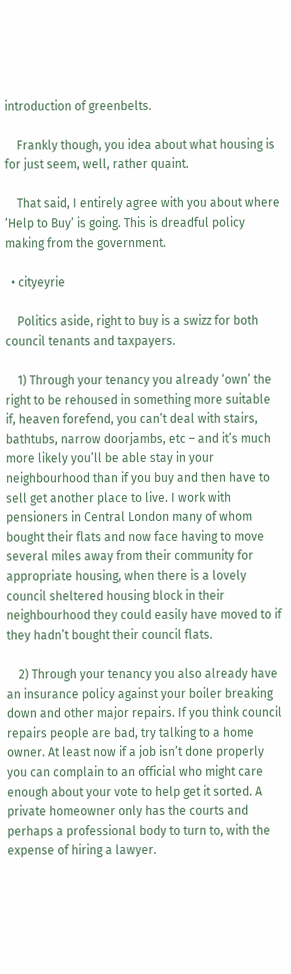introduction of greenbelts.

    Frankly though, you idea about what housing is for just seem, well, rather quaint.

    That said, I entirely agree with you about where ‘Help to Buy’ is going. This is dreadful policy making from the government.

  • cityeyrie

    Politics aside, right to buy is a swizz for both council tenants and taxpayers.

    1) Through your tenancy you already ‘own’ the right to be rehoused in something more suitable if, heaven forefend, you can’t deal with stairs, bathtubs, narrow doorjambs, etc – and it’s much more likely you’ll be able stay in your neighbourhood than if you buy and then have to sell get another place to live. I work with pensioners in Central London many of whom bought their flats and now face having to move several miles away from their community for appropriate housing, when there is a lovely council sheltered housing block in their neighbourhood they could easily have moved to if they hadn’t bought their council flats.

    2) Through your tenancy you also already have an insurance policy against your boiler breaking down and other major repairs. If you think council repairs people are bad, try talking to a home owner. At least now if a job isn’t done properly you can complain to an official who might care enough about your vote to help get it sorted. A private homeowner only has the courts and perhaps a professional body to turn to, with the expense of hiring a lawyer.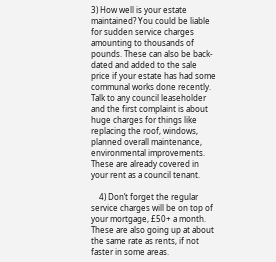3) How well is your estate maintained? You could be liable for sudden service charges amounting to thousands of pounds. These can also be back-dated and added to the sale price if your estate has had some communal works done recently. Talk to any council leaseholder and the first complaint is about huge charges for things like replacing the roof, windows, planned overall maintenance, environmental improvements. These are already covered in your rent as a council tenant.

    4) Don’t forget the regular service charges will be on top of your mortgage, £50+ a month. These are also going up at about the same rate as rents, if not faster in some areas.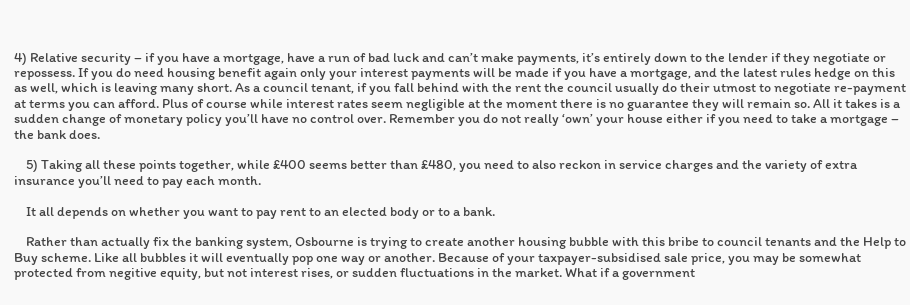4) Relative security – if you have a mortgage, have a run of bad luck and can’t make payments, it’s entirely down to the lender if they negotiate or repossess. If you do need housing benefit again only your interest payments will be made if you have a mortgage, and the latest rules hedge on this as well, which is leaving many short. As a council tenant, if you fall behind with the rent the council usually do their utmost to negotiate re-payment at terms you can afford. Plus of course while interest rates seem negligible at the moment there is no guarantee they will remain so. All it takes is a sudden change of monetary policy you’ll have no control over. Remember you do not really ‘own’ your house either if you need to take a mortgage – the bank does.

    5) Taking all these points together, while £400 seems better than £480, you need to also reckon in service charges and the variety of extra insurance you’ll need to pay each month.

    It all depends on whether you want to pay rent to an elected body or to a bank.

    Rather than actually fix the banking system, Osbourne is trying to create another housing bubble with this bribe to council tenants and the Help to Buy scheme. Like all bubbles it will eventually pop one way or another. Because of your taxpayer-subsidised sale price, you may be somewhat protected from negitive equity, but not interest rises, or sudden fluctuations in the market. What if a government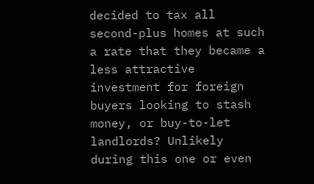decided to tax all second-plus homes at such a rate that they became a less attractive investment for foreign buyers looking to stash money, or buy-to-let landlords? Unlikely during this one or even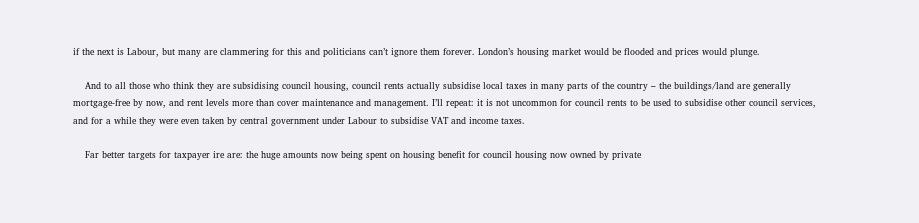if the next is Labour, but many are clammering for this and politicians can’t ignore them forever. London’s housing market would be flooded and prices would plunge.

    And to all those who think they are subsidising council housing, council rents actually subsidise local taxes in many parts of the country – the buildings/land are generally mortgage-free by now, and rent levels more than cover maintenance and management. I’ll repeat: it is not uncommon for council rents to be used to subsidise other council services, and for a while they were even taken by central government under Labour to subsidise VAT and income taxes.

    Far better targets for taxpayer ire are: the huge amounts now being spent on housing benefit for council housing now owned by private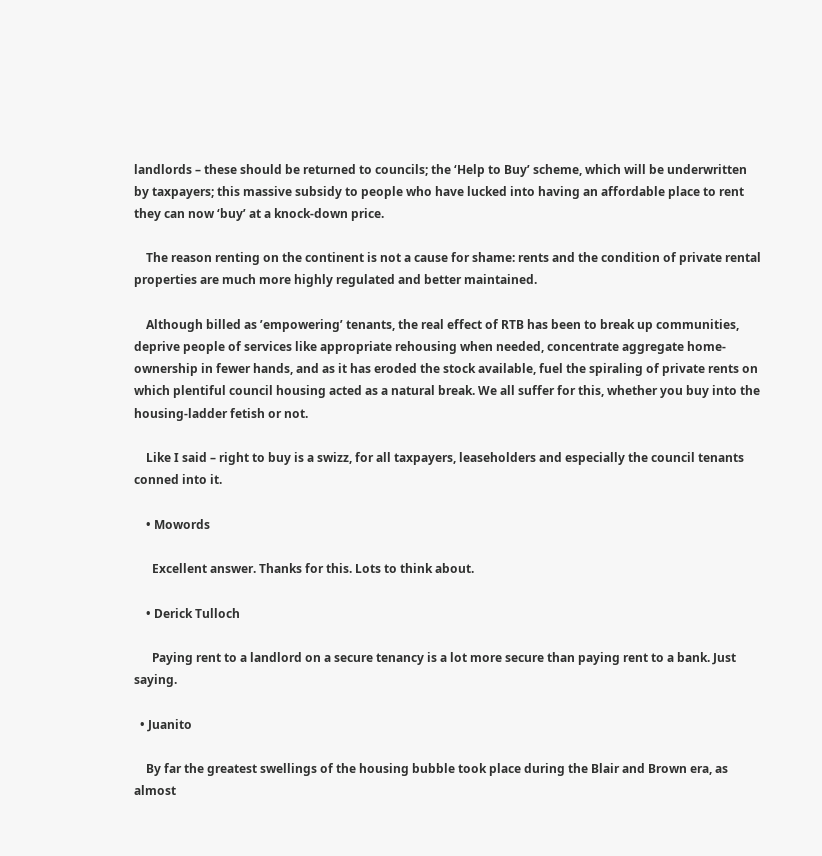landlords – these should be returned to councils; the ‘Help to Buy’ scheme, which will be underwritten by taxpayers; this massive subsidy to people who have lucked into having an affordable place to rent they can now ‘buy’ at a knock-down price.

    The reason renting on the continent is not a cause for shame: rents and the condition of private rental properties are much more highly regulated and better maintained.

    Although billed as ’empowering’ tenants, the real effect of RTB has been to break up communities, deprive people of services like appropriate rehousing when needed, concentrate aggregate home-ownership in fewer hands, and as it has eroded the stock available, fuel the spiraling of private rents on which plentiful council housing acted as a natural break. We all suffer for this, whether you buy into the housing-ladder fetish or not.

    Like I said – right to buy is a swizz, for all taxpayers, leaseholders and especially the council tenants conned into it.

    • Mowords

      Excellent answer. Thanks for this. Lots to think about.

    • Derick Tulloch

      Paying rent to a landlord on a secure tenancy is a lot more secure than paying rent to a bank. Just saying.

  • Juanito

    By far the greatest swellings of the housing bubble took place during the Blair and Brown era, as almost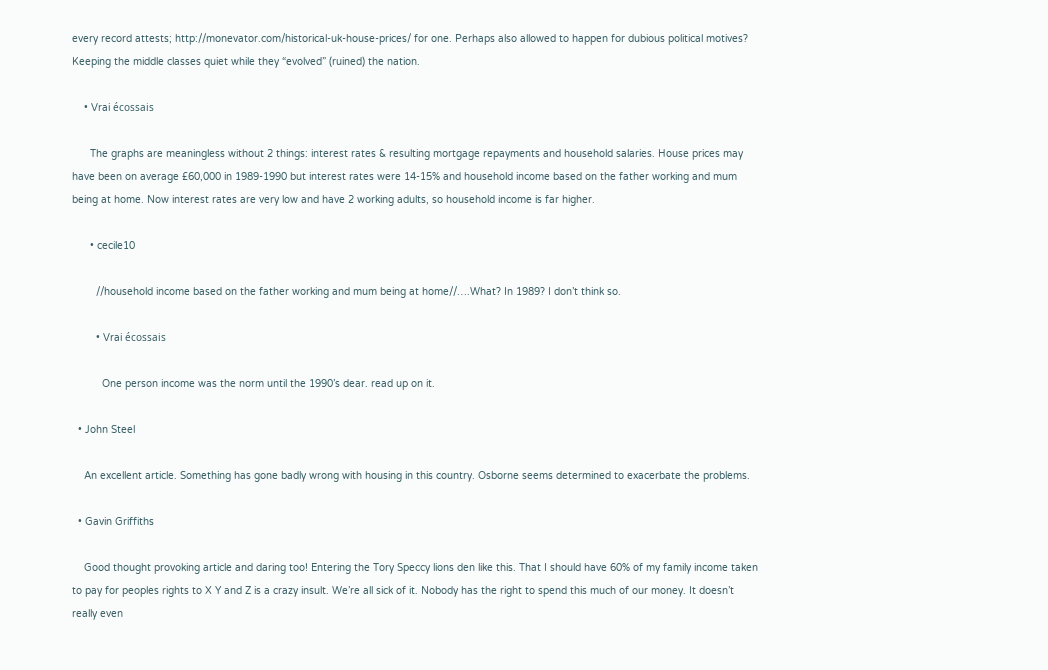every record attests; http://monevator.com/historical-uk-house-prices/ for one. Perhaps also allowed to happen for dubious political motives? Keeping the middle classes quiet while they “evolved” (ruined) the nation.

    • Vrai écossais

      The graphs are meaningless without 2 things: interest rates & resulting mortgage repayments and household salaries. House prices may have been on average £60,000 in 1989-1990 but interest rates were 14-15% and household income based on the father working and mum being at home. Now interest rates are very low and have 2 working adults, so household income is far higher.

      • cecile10

        //household income based on the father working and mum being at home//….What? In 1989? I don’t think so.

        • Vrai écossais

          One person income was the norm until the 1990’s dear. read up on it.

  • John Steel

    An excellent article. Something has gone badly wrong with housing in this country. Osborne seems determined to exacerbate the problems.

  • Gavin Griffiths

    Good thought provoking article and daring too! Entering the Tory Speccy lions den like this. That I should have 60% of my family income taken to pay for peoples rights to X Y and Z is a crazy insult. We’re all sick of it. Nobody has the right to spend this much of our money. It doesn’t really even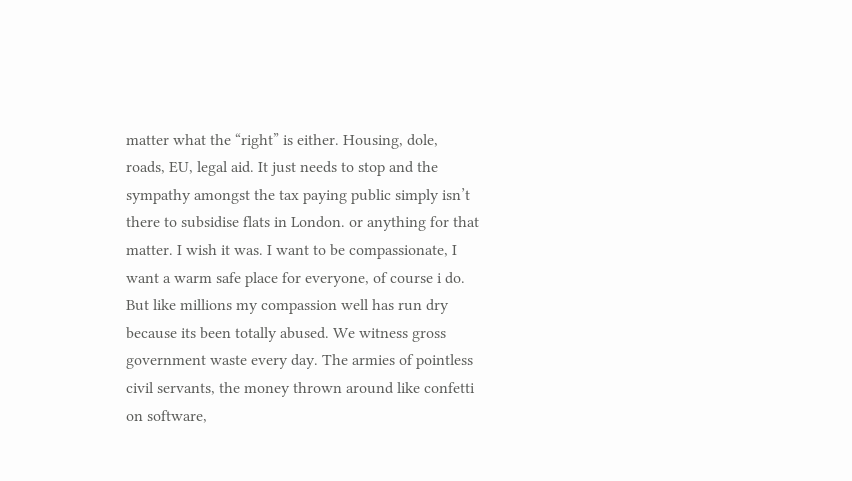matter what the “right” is either. Housing, dole, roads, EU, legal aid. It just needs to stop and the sympathy amongst the tax paying public simply isn’t there to subsidise flats in London. or anything for that matter. I wish it was. I want to be compassionate, I want a warm safe place for everyone, of course i do. But like millions my compassion well has run dry because its been totally abused. We witness gross government waste every day. The armies of pointless civil servants, the money thrown around like confetti on software,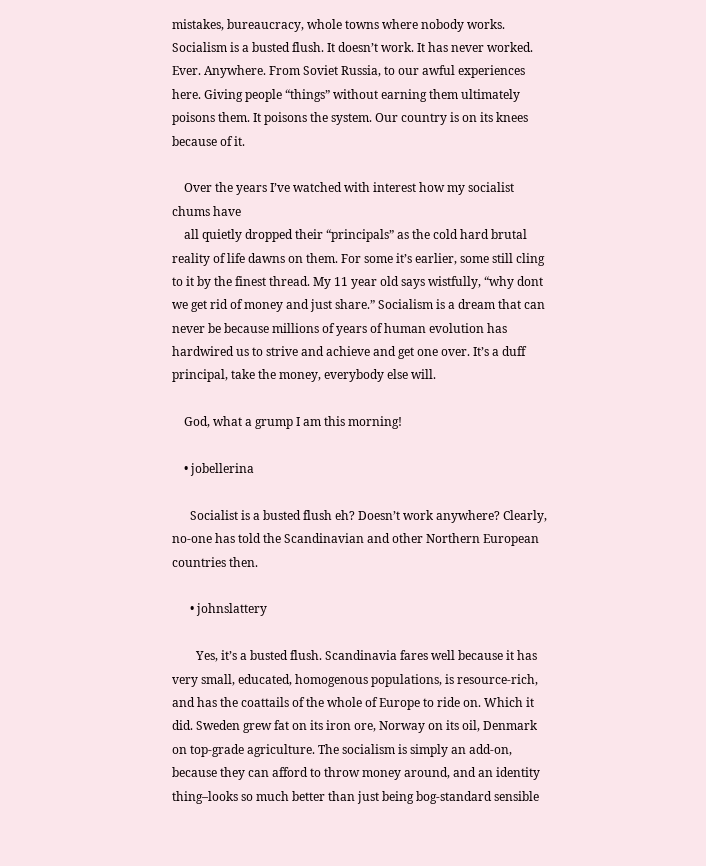mistakes, bureaucracy, whole towns where nobody works. Socialism is a busted flush. It doesn’t work. It has never worked. Ever. Anywhere. From Soviet Russia, to our awful experiences here. Giving people “things” without earning them ultimately poisons them. It poisons the system. Our country is on its knees because of it.

    Over the years I’ve watched with interest how my socialist chums have
    all quietly dropped their “principals” as the cold hard brutal reality of life dawns on them. For some it’s earlier, some still cling to it by the finest thread. My 11 year old says wistfully, “why dont we get rid of money and just share.” Socialism is a dream that can never be because millions of years of human evolution has hardwired us to strive and achieve and get one over. It’s a duff principal, take the money, everybody else will.

    God, what a grump I am this morning!

    • jobellerina

      Socialist is a busted flush eh? Doesn’t work anywhere? Clearly, no-one has told the Scandinavian and other Northern European countries then.

      • johnslattery

        Yes, it’s a busted flush. Scandinavia fares well because it has very small, educated, homogenous populations, is resource-rich, and has the coattails of the whole of Europe to ride on. Which it did. Sweden grew fat on its iron ore, Norway on its oil, Denmark on top-grade agriculture. The socialism is simply an add-on, because they can afford to throw money around, and an identity thing–looks so much better than just being bog-standard sensible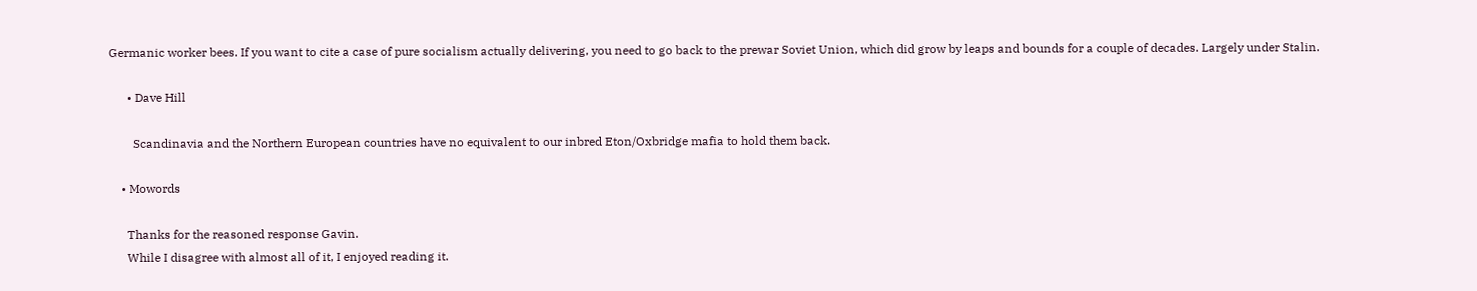Germanic worker bees. If you want to cite a case of pure socialism actually delivering, you need to go back to the prewar Soviet Union, which did grow by leaps and bounds for a couple of decades. Largely under Stalin.

      • Dave Hill

        Scandinavia and the Northern European countries have no equivalent to our inbred Eton/Oxbridge mafia to hold them back.

    • Mowords

      Thanks for the reasoned response Gavin.
      While I disagree with almost all of it, I enjoyed reading it.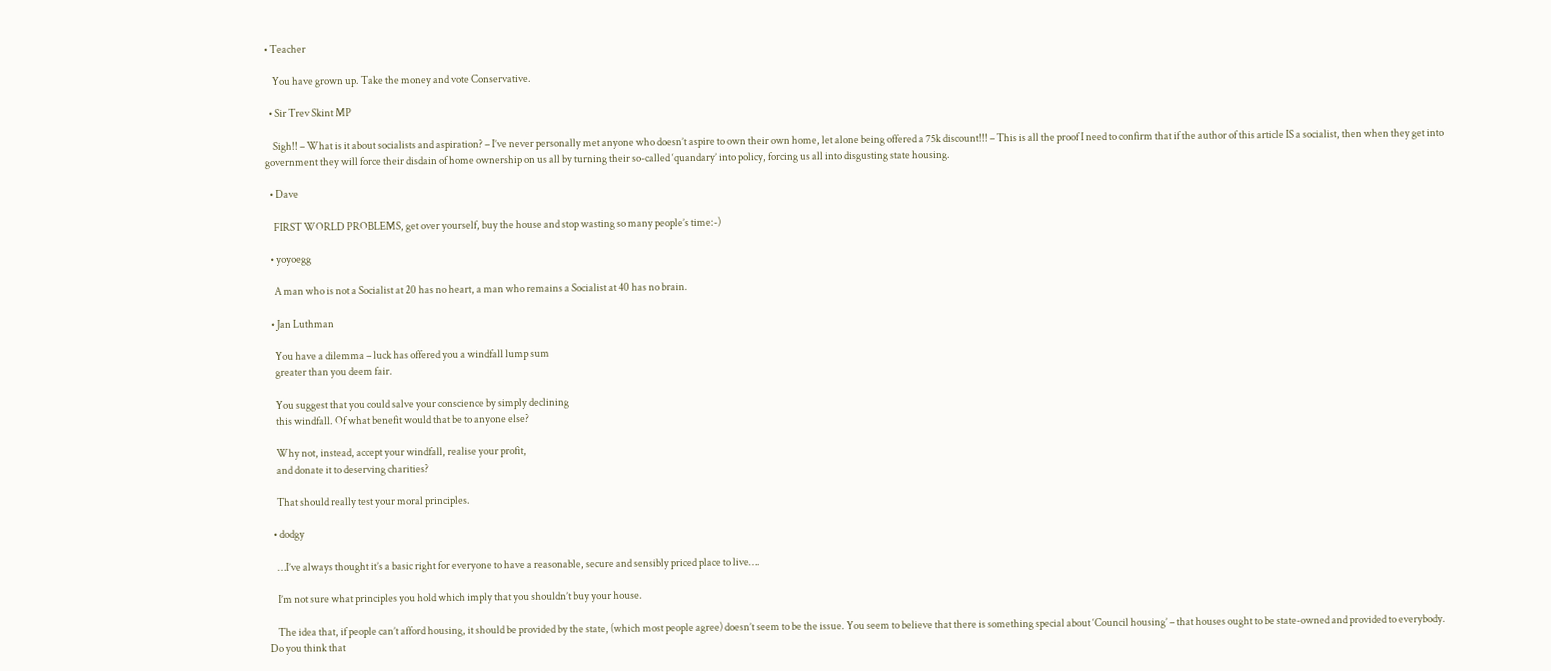• Teacher

    You have grown up. Take the money and vote Conservative.

  • Sir Trev Skint MP

    Sigh!! – What is it about socialists and aspiration? – I’ve never personally met anyone who doesn’t aspire to own their own home, let alone being offered a 75k discount!!! – This is all the proof I need to confirm that if the author of this article IS a socialist, then when they get into government they will force their disdain of home ownership on us all by turning their so-called ‘quandary’ into policy, forcing us all into disgusting state housing.

  • Dave

    FIRST WORLD PROBLEMS, get over yourself, buy the house and stop wasting so many people’s time:-)

  • yoyoegg

    A man who is not a Socialist at 20 has no heart, a man who remains a Socialist at 40 has no brain.

  • Jan Luthman

    You have a dilemma – luck has offered you a windfall lump sum
    greater than you deem fair.

    You suggest that you could salve your conscience by simply declining
    this windfall. Of what benefit would that be to anyone else?

    Why not, instead, accept your windfall, realise your profit,
    and donate it to deserving charities?

    That should really test your moral principles.

  • dodgy

    …I’ve always thought it’s a basic right for everyone to have a reasonable, secure and sensibly priced place to live….

    I’m not sure what principles you hold which imply that you shouldn’t buy your house.

    The idea that, if people can’t afford housing, it should be provided by the state, (which most people agree) doesn’t seem to be the issue. You seem to believe that there is something special about ‘Council housing’ – that houses ought to be state-owned and provided to everybody. Do you think that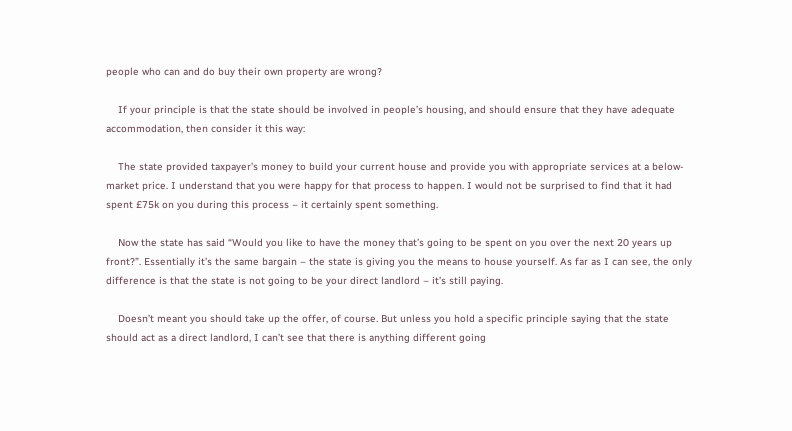people who can and do buy their own property are wrong?

    If your principle is that the state should be involved in people’s housing, and should ensure that they have adequate accommodation, then consider it this way:

    The state provided taxpayer’s money to build your current house and provide you with appropriate services at a below-market price. I understand that you were happy for that process to happen. I would not be surprised to find that it had spent £75k on you during this process – it certainly spent something.

    Now the state has said “Would you like to have the money that’s going to be spent on you over the next 20 years up front?”. Essentially it’s the same bargain – the state is giving you the means to house yourself. As far as I can see, the only difference is that the state is not going to be your direct landlord – it’s still paying.

    Doesn’t meant you should take up the offer, of course. But unless you hold a specific principle saying that the state should act as a direct landlord, I can’t see that there is anything different going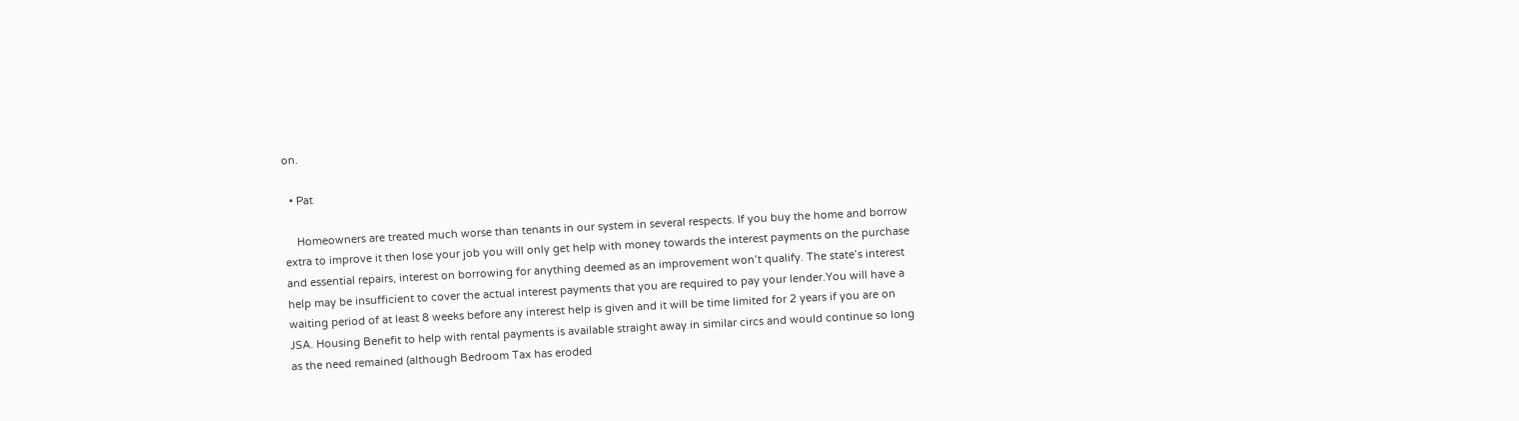on.

  • Pat

    Homeowners are treated much worse than tenants in our system in several respects. If you buy the home and borrow extra to improve it then lose your job you will only get help with money towards the interest payments on the purchase and essential repairs, interest on borrowing for anything deemed as an improvement won’t qualify. The state’s interest help may be insufficient to cover the actual interest payments that you are required to pay your lender.You will have a waiting period of at least 8 weeks before any interest help is given and it will be time limited for 2 years if you are on JSA. Housing Benefit to help with rental payments is available straight away in similar circs and would continue so long as the need remained (although Bedroom Tax has eroded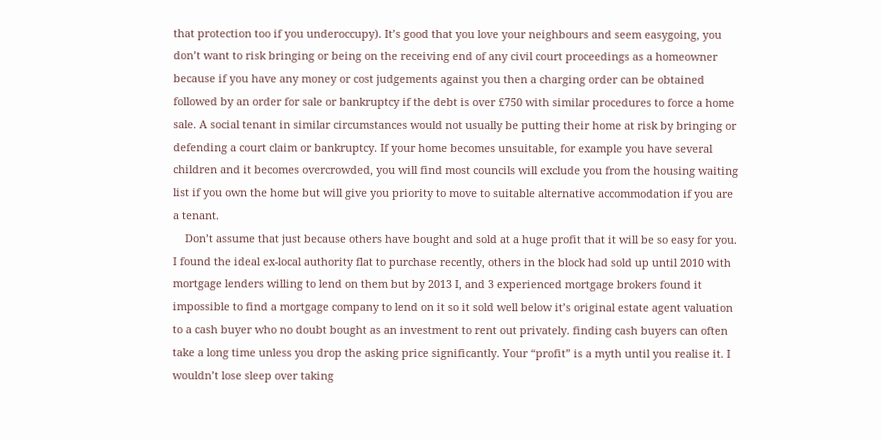that protection too if you underoccupy). It’s good that you love your neighbours and seem easygoing, you don’t want to risk bringing or being on the receiving end of any civil court proceedings as a homeowner because if you have any money or cost judgements against you then a charging order can be obtained followed by an order for sale or bankruptcy if the debt is over £750 with similar procedures to force a home sale. A social tenant in similar circumstances would not usually be putting their home at risk by bringing or defending a court claim or bankruptcy. If your home becomes unsuitable, for example you have several children and it becomes overcrowded, you will find most councils will exclude you from the housing waiting list if you own the home but will give you priority to move to suitable alternative accommodation if you are a tenant.
    Don’t assume that just because others have bought and sold at a huge profit that it will be so easy for you. I found the ideal ex-local authority flat to purchase recently, others in the block had sold up until 2010 with mortgage lenders willing to lend on them but by 2013 I, and 3 experienced mortgage brokers found it impossible to find a mortgage company to lend on it so it sold well below it’s original estate agent valuation to a cash buyer who no doubt bought as an investment to rent out privately. finding cash buyers can often take a long time unless you drop the asking price significantly. Your “profit” is a myth until you realise it. I wouldn’t lose sleep over taking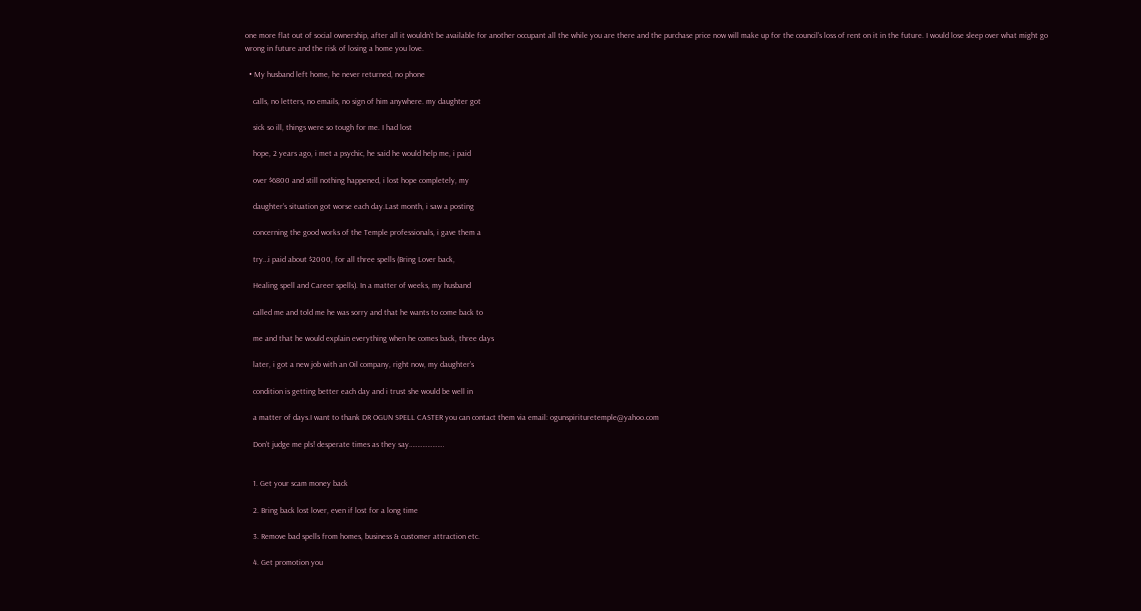one more flat out of social ownership, after all it wouldn’t be available for another occupant all the while you are there and the purchase price now will make up for the council’s loss of rent on it in the future. I would lose sleep over what might go wrong in future and the risk of losing a home you love.

  • My husband left home, he never returned, no phone

    calls, no letters, no emails, no sign of him anywhere. my daughter got

    sick so ill, things were so tough for me. I had lost

    hope, 2 years ago, i met a psychic, he said he would help me, i paid

    over $6800 and still nothing happened, i lost hope completely, my

    daughter’s situation got worse each day.Last month, i saw a posting

    concerning the good works of the Temple professionals, i gave them a

    try…i paid about $2000, for all three spells (Bring Lover back,

    Healing spell and Career spells). In a matter of weeks, my husband

    called me and told me he was sorry and that he wants to come back to

    me and that he would explain everything when he comes back, three days

    later, i got a new job with an Oil company, right now, my daughter’s

    condition is getting better each day and i trust she would be well in

    a matter of days.I want to thank DR OGUN SPELL CASTER you can contact them via email: ogunspirituretemple@yahoo.com

    Don’t judge me pls! desperate times as they say…………………


    1. Get your scam money back

    2. Bring back lost lover, even if lost for a long time

    3. Remove bad spells from homes, business & customer attraction etc.

    4. Get promotion you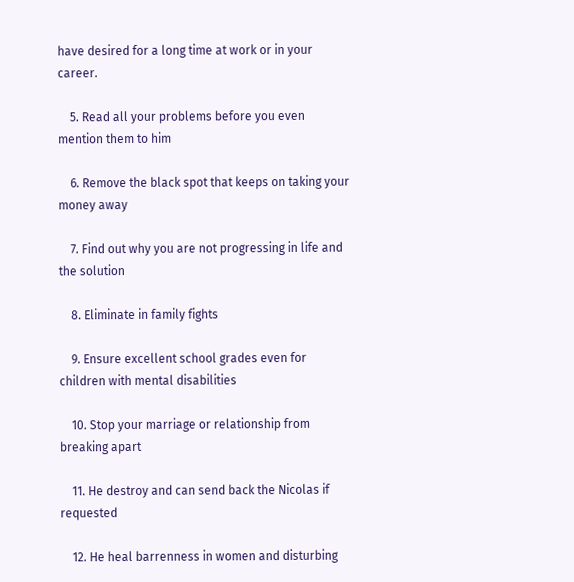have desired for a long time at work or in your career.

    5. Read all your problems before you even mention them to him

    6. Remove the black spot that keeps on taking your money away

    7. Find out why you are not progressing in life and the solution

    8. Eliminate in family fights

    9. Ensure excellent school grades even for children with mental disabilities

    10. Stop your marriage or relationship from breaking apart

    11. He destroy and can send back the Nicolas if requested

    12. He heal barrenness in women and disturbing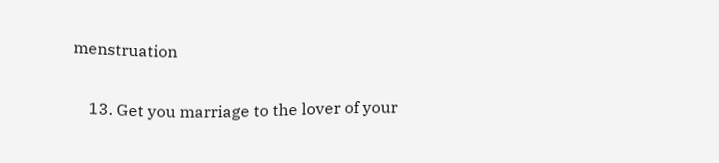menstruation

    13. Get you marriage to the lover of your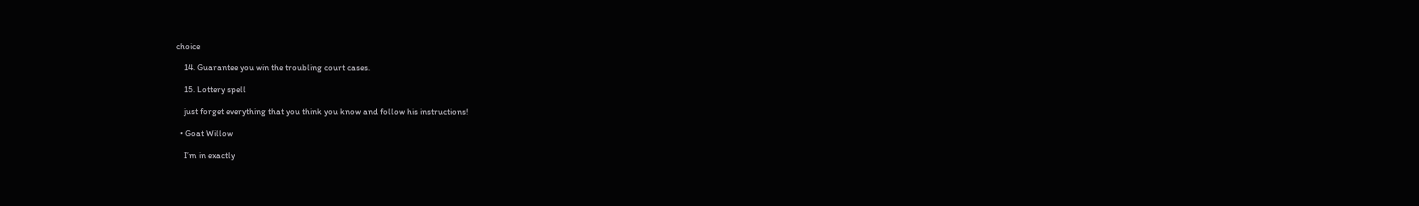choice

    14. Guarantee you win the troubling court cases.

    15. Lottery spell

    just forget everything that you think you know and follow his instructions!

  • Goat Willow

    I’m in exactly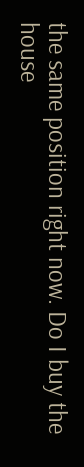the same position right now. Do I buy the house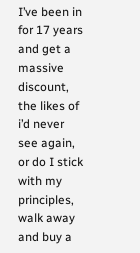I’ve been in for 17 years and get a massive discount, the likes of i’d never see again, or do I stick with my principles, walk away and buy a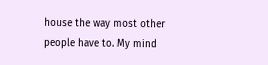house the way most other people have to. My mind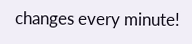changes every minute!